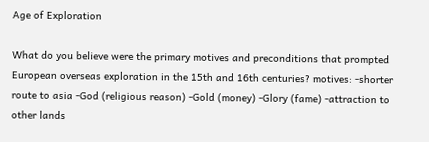Age of Exploration

What do you believe were the primary motives and preconditions that prompted European overseas exploration in the 15th and 16th centuries? motives: -shorter route to asia -God (religious reason) -Gold (money) -Glory (fame) -attraction to other lands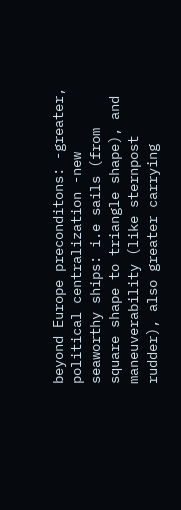beyond Europe preconditons: -greater, political centralization -new seaworthy ships: i.e sails (from square shape to triangle shape), and maneuverability (like sternpost rudder), also greater carrying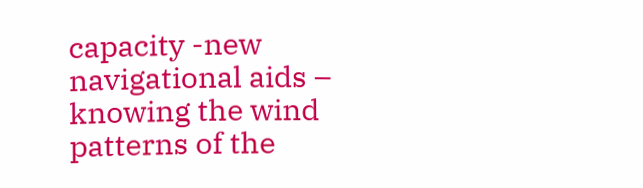capacity -new navigational aids – knowing the wind patterns of the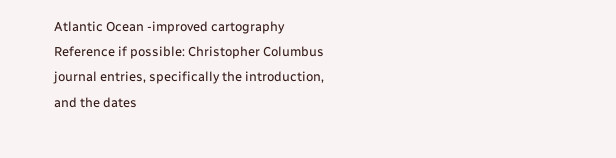Atlantic Ocean -improved cartography Reference if possible: Christopher Columbus journal entries, specifically the introduction, and the dates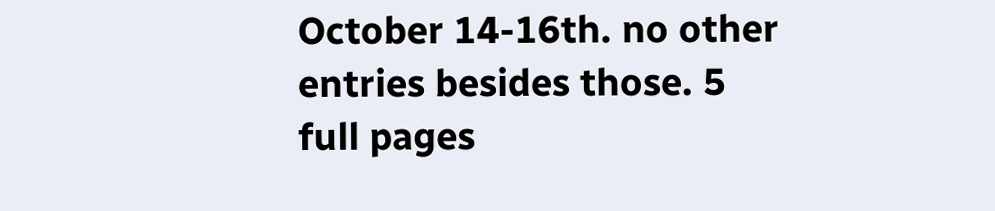October 14-16th. no other entries besides those. 5 full pages